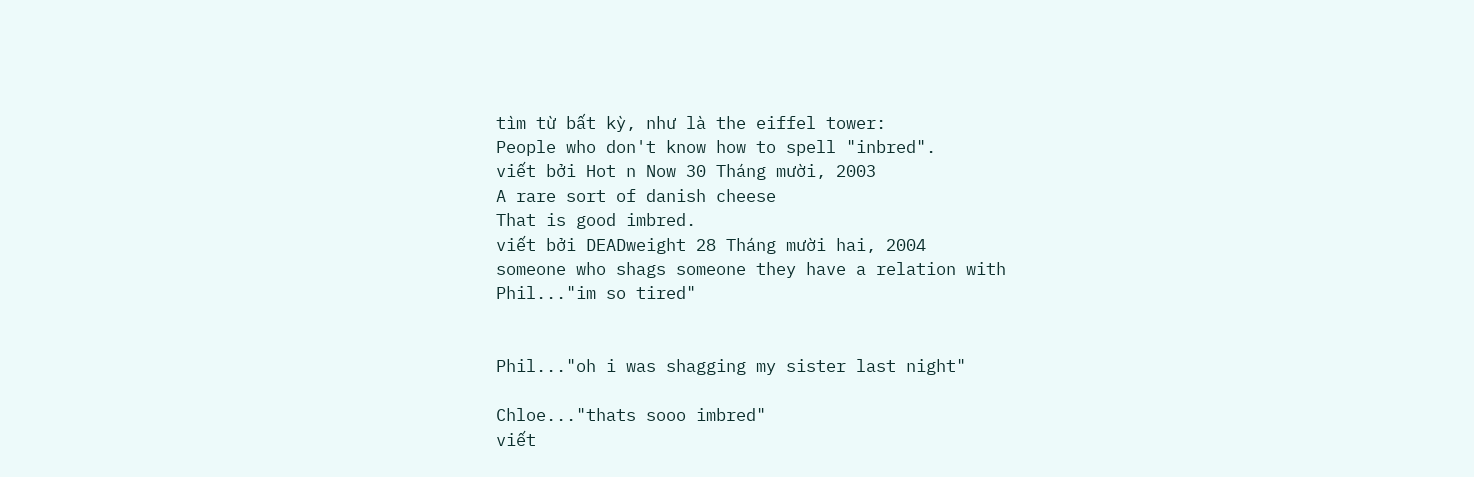tìm từ bất kỳ, như là the eiffel tower:
People who don't know how to spell "inbred".
viết bởi Hot n Now 30 Tháng mười, 2003
A rare sort of danish cheese
That is good imbred.
viết bởi DEADweight 28 Tháng mười hai, 2004
someone who shags someone they have a relation with
Phil..."im so tired"


Phil..."oh i was shagging my sister last night"

Chloe..."thats sooo imbred"
viết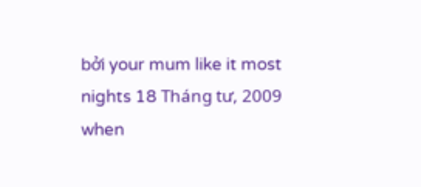bởi your mum like it most nights 18 Tháng tư, 2009
when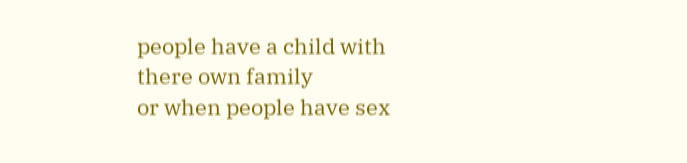people have a child with there own family
or when people have sex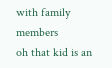with family members
oh that kid is an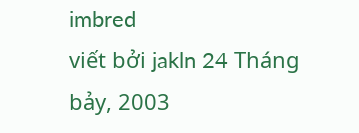imbred
viết bởi jakln 24 Tháng bảy, 2003